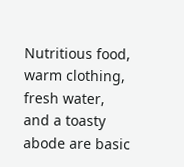Nutritious food, warm clothing, fresh water, and a toasty abode are basic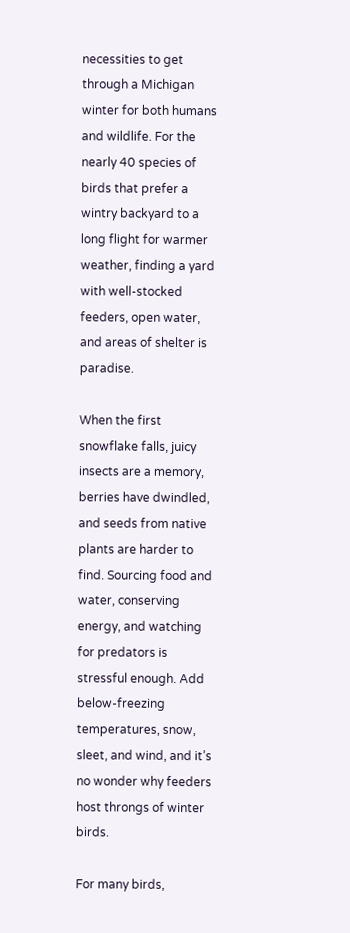necessities to get through a Michigan winter for both humans and wildlife. For the nearly 40 species of birds that prefer a wintry backyard to a long flight for warmer weather, finding a yard with well-stocked feeders, open water, and areas of shelter is paradise.

When the first snowflake falls, juicy insects are a memory, berries have dwindled, and seeds from native plants are harder to find. Sourcing food and water, conserving energy, and watching for predators is stressful enough. Add below-freezing temperatures, snow, sleet, and wind, and it’s no wonder why feeders host throngs of winter birds.

For many birds,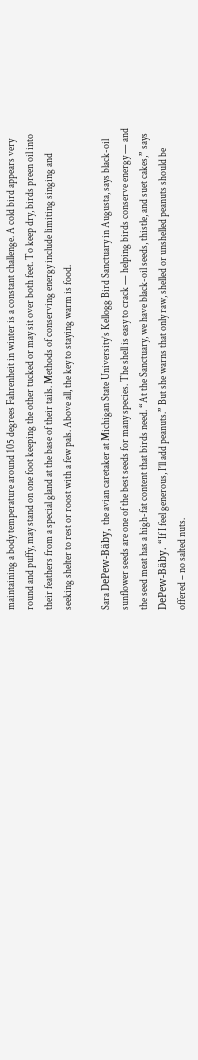maintaining a body temperature around 105 degrees Fahrenheit in winter is a constant challenge. A cold bird appears very round and puffy, may stand on one foot keeping the other tucked or may sit over both feet. To keep dry, birds preen oil into their feathers from a special gland at the base of their tails. Methods of conserving energy include limiting singing and seeking shelter to rest or roost with a few pals. Above all, the key to staying warm is food.

Sara DePew-Bäby, the avian caretaker at Michigan State University’s Kellogg Bird Sanctuary in Augusta, says black-oil sunflower seeds are one of the best seeds for many species. The shell is easy to crack — helping birds conserve energy — and the seed meat has a high-fat content that birds need. “At the Sanctuary, we have black-oil seeds, thistle, and suet cakes,” says DePew-Bäby. “If I feel generous, I’ll add peanuts.” But she warns that only raw, shelled or unshelled peanuts should be offered – no salted nuts.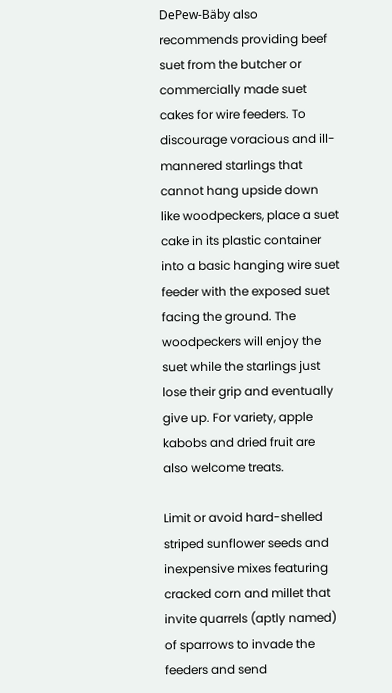DePew-Bäby also recommends providing beef suet from the butcher or commercially made suet cakes for wire feeders. To discourage voracious and ill-mannered starlings that cannot hang upside down like woodpeckers, place a suet cake in its plastic container into a basic hanging wire suet feeder with the exposed suet facing the ground. The woodpeckers will enjoy the suet while the starlings just lose their grip and eventually give up. For variety, apple kabobs and dried fruit are also welcome treats.

Limit or avoid hard-shelled striped sunflower seeds and inexpensive mixes featuring cracked corn and millet that invite quarrels (aptly named) of sparrows to invade the feeders and send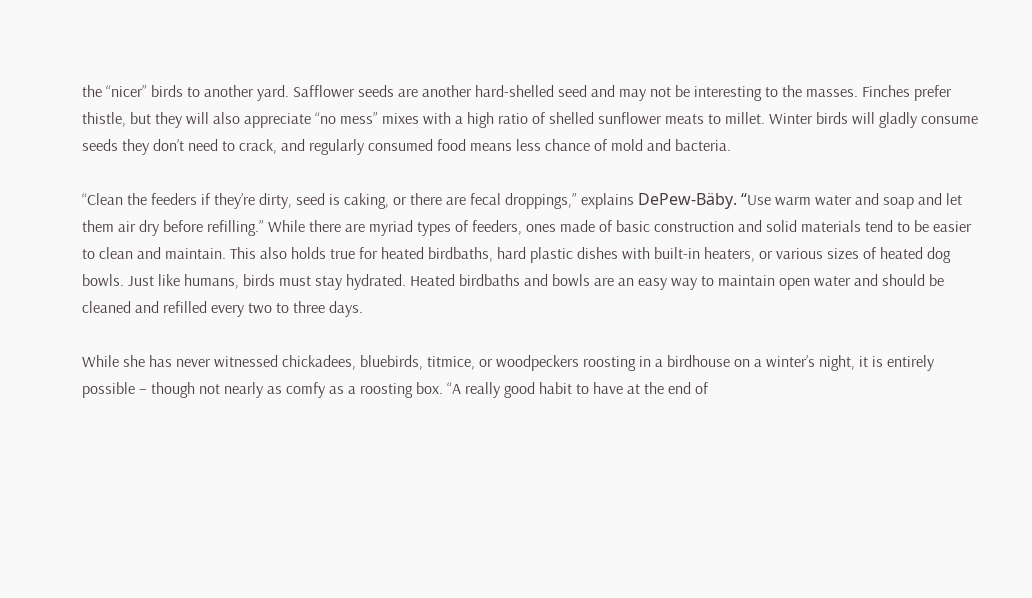the “nicer” birds to another yard. Safflower seeds are another hard-shelled seed and may not be interesting to the masses. Finches prefer thistle, but they will also appreciate “no mess” mixes with a high ratio of shelled sunflower meats to millet. Winter birds will gladly consume seeds they don’t need to crack, and regularly consumed food means less chance of mold and bacteria.

“Clean the feeders if they’re dirty, seed is caking, or there are fecal droppings,” explains DePew-Bäby. “Use warm water and soap and let them air dry before refilling.” While there are myriad types of feeders, ones made of basic construction and solid materials tend to be easier to clean and maintain. This also holds true for heated birdbaths, hard plastic dishes with built-in heaters, or various sizes of heated dog bowls. Just like humans, birds must stay hydrated. Heated birdbaths and bowls are an easy way to maintain open water and should be cleaned and refilled every two to three days.

While she has never witnessed chickadees, bluebirds, titmice, or woodpeckers roosting in a birdhouse on a winter’s night, it is entirely possible – though not nearly as comfy as a roosting box. “A really good habit to have at the end of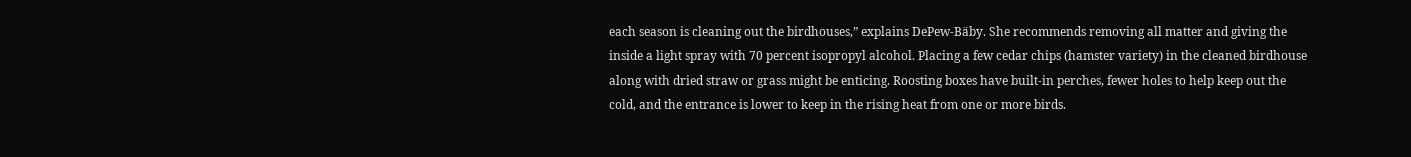each season is cleaning out the birdhouses,” explains DePew-Bäby. She recommends removing all matter and giving the inside a light spray with 70 percent isopropyl alcohol. Placing a few cedar chips (hamster variety) in the cleaned birdhouse along with dried straw or grass might be enticing. Roosting boxes have built-in perches, fewer holes to help keep out the cold, and the entrance is lower to keep in the rising heat from one or more birds.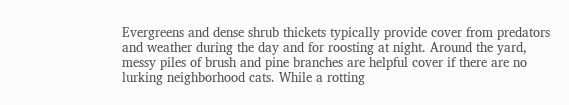Evergreens and dense shrub thickets typically provide cover from predators and weather during the day and for roosting at night. Around the yard, messy piles of brush and pine branches are helpful cover if there are no lurking neighborhood cats. While a rotting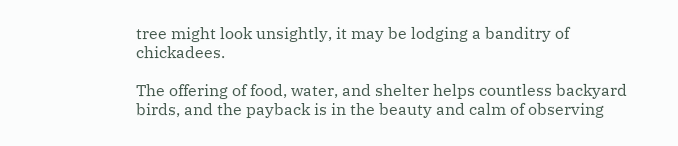tree might look unsightly, it may be lodging a banditry of chickadees.

The offering of food, water, and shelter helps countless backyard birds, and the payback is in the beauty and calm of observing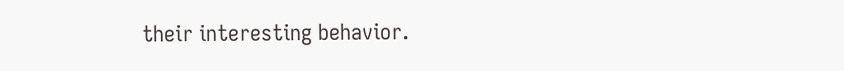their interesting behavior.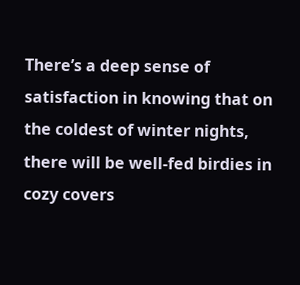There’s a deep sense of satisfaction in knowing that on the coldest of winter nights, there will be well-fed birdies in cozy covers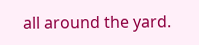all around the yard.